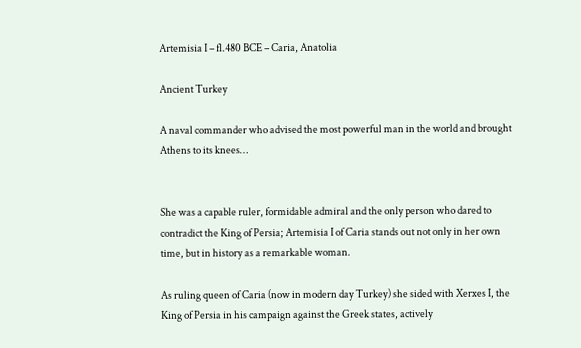Artemisia I – fl.480 BCE – Caria, Anatolia

Ancient Turkey

A naval commander who advised the most powerful man in the world and brought Athens to its knees…


She was a capable ruler, formidable admiral and the only person who dared to contradict the King of Persia; Artemisia I of Caria stands out not only in her own time, but in history as a remarkable woman.

As ruling queen of Caria (now in modern day Turkey) she sided with Xerxes I, the King of Persia in his campaign against the Greek states, actively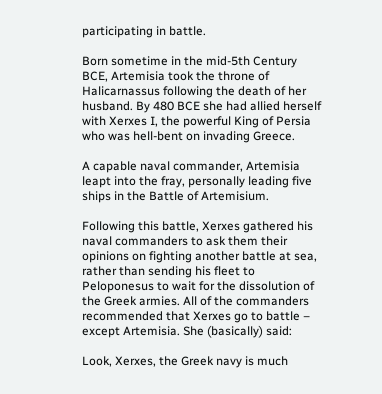participating in battle.

Born sometime in the mid-5th Century BCE, Artemisia took the throne of Halicarnassus following the death of her husband. By 480 BCE she had allied herself with Xerxes I, the powerful King of Persia who was hell-bent on invading Greece.

A capable naval commander, Artemisia leapt into the fray, personally leading five ships in the Battle of Artemisium.

Following this battle, Xerxes gathered his naval commanders to ask them their opinions on fighting another battle at sea, rather than sending his fleet to Peloponesus to wait for the dissolution of the Greek armies. All of the commanders recommended that Xerxes go to battle – except Artemisia. She (basically) said:

Look, Xerxes, the Greek navy is much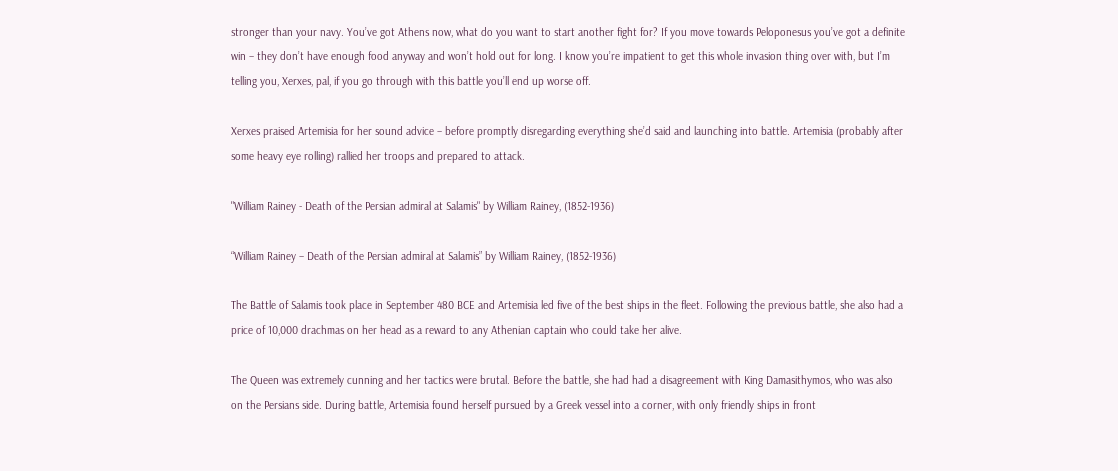stronger than your navy. You’ve got Athens now, what do you want to start another fight for? If you move towards Peloponesus you’ve got a definite win – they don’t have enough food anyway and won’t hold out for long. I know you’re impatient to get this whole invasion thing over with, but I’m telling you, Xerxes, pal, if you go through with this battle you’ll end up worse off.

Xerxes praised Artemisia for her sound advice – before promptly disregarding everything she’d said and launching into battle. Artemisia (probably after some heavy eye rolling) rallied her troops and prepared to attack.

"William Rainey - Death of the Persian admiral at Salamis" by William Rainey, (1852-1936)

“William Rainey – Death of the Persian admiral at Salamis” by William Rainey, (1852-1936)

The Battle of Salamis took place in September 480 BCE and Artemisia led five of the best ships in the fleet. Following the previous battle, she also had a price of 10,000 drachmas on her head as a reward to any Athenian captain who could take her alive.

The Queen was extremely cunning and her tactics were brutal. Before the battle, she had had a disagreement with King Damasithymos, who was also on the Persians side. During battle, Artemisia found herself pursued by a Greek vessel into a corner, with only friendly ships in front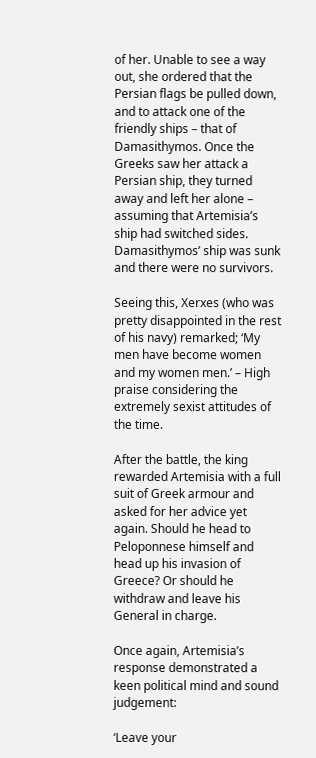of her. Unable to see a way out, she ordered that the Persian flags be pulled down, and to attack one of the friendly ships – that of Damasithymos. Once the Greeks saw her attack a Persian ship, they turned away and left her alone – assuming that Artemisia’s ship had switched sides. Damasithymos’ ship was sunk and there were no survivors.

Seeing this, Xerxes (who was pretty disappointed in the rest of his navy) remarked; ‘My men have become women and my women men.’ – High praise considering the extremely sexist attitudes of the time.

After the battle, the king rewarded Artemisia with a full suit of Greek armour and asked for her advice yet again. Should he head to Peloponnese himself and head up his invasion of Greece? Or should he withdraw and leave his General in charge.

Once again, Artemisia’s response demonstrated a keen political mind and sound judgement:

‘Leave your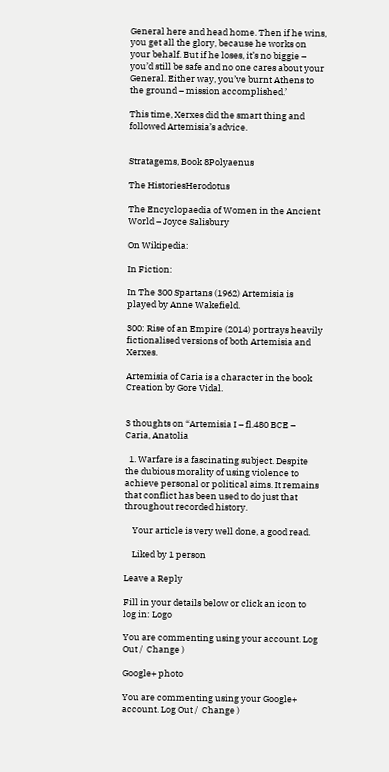General here and head home. Then if he wins, you get all the glory, because he works on your behalf. But if he loses, it’s no biggie – you’d still be safe and no one cares about your General. Either way, you’ve burnt Athens to the ground – mission accomplished.’

This time, Xerxes did the smart thing and followed Artemisia’s advice.


Stratagems, Book 8Polyaenus

The HistoriesHerodotus

The Encyclopaedia of Women in the Ancient World – Joyce Salisbury

On Wikipedia:

In Fiction:

In The 300 Spartans (1962) Artemisia is played by Anne Wakefield.

300: Rise of an Empire (2014) portrays heavily fictionalised versions of both Artemisia and Xerxes.

Artemisia of Caria is a character in the book Creation by Gore Vidal.


3 thoughts on “Artemisia I – fl.480 BCE – Caria, Anatolia

  1. Warfare is a fascinating subject. Despite the dubious morality of using violence to achieve personal or political aims. It remains that conflict has been used to do just that throughout recorded history.

    Your article is very well done, a good read.

    Liked by 1 person

Leave a Reply

Fill in your details below or click an icon to log in: Logo

You are commenting using your account. Log Out /  Change )

Google+ photo

You are commenting using your Google+ account. Log Out /  Change )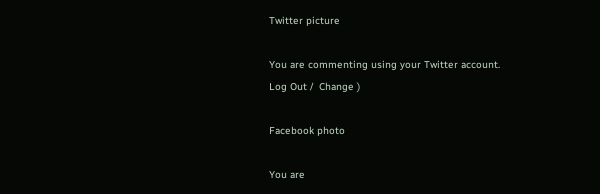Twitter picture

You are commenting using your Twitter account. Log Out /  Change )

Facebook photo

You are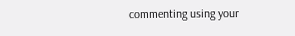commenting using your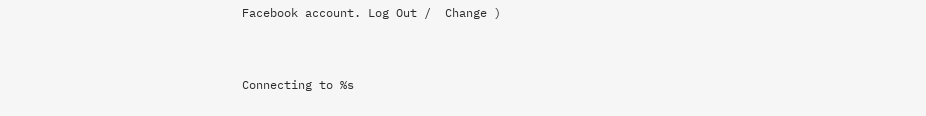Facebook account. Log Out /  Change )


Connecting to %s